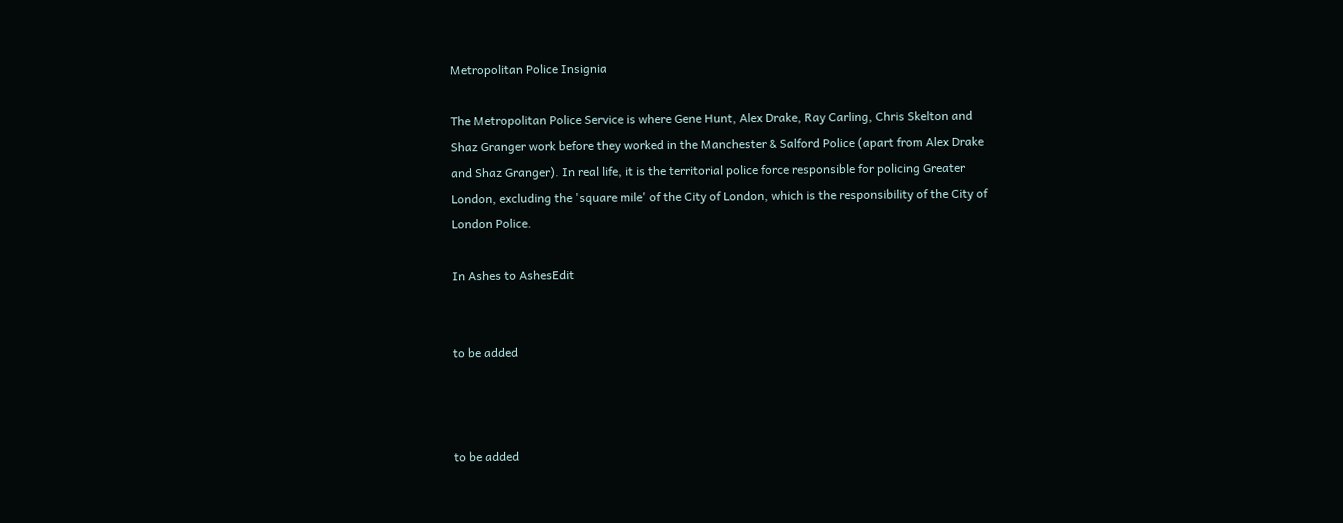Metropolitan Police Insignia

The Metropolitan Police Service is where Gene Hunt, Alex Drake, Ray Carling, Chris Skelton and Shaz Granger work before they worked in the Manchester & Salford Police (apart from Alex Drake and Shaz Granger). In real life, it is the territorial police force responsible for policing Greater London, excluding the 'square mile' of the City of London, which is the responsibility of the City of London Police.

In Ashes to AshesEdit


to be added



to be added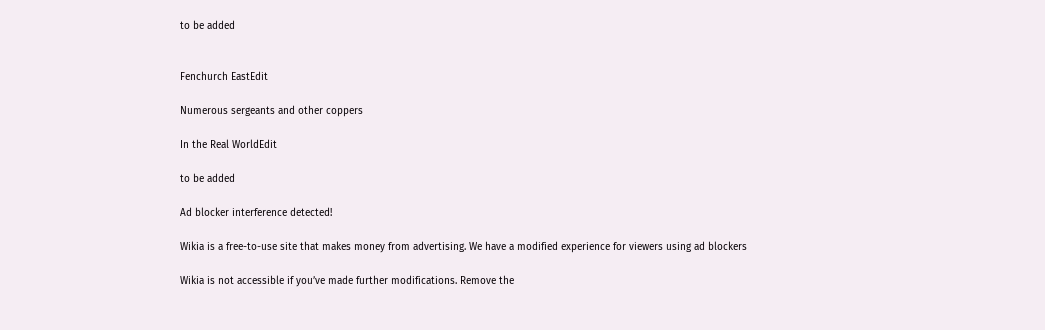to be added


Fenchurch EastEdit

Numerous sergeants and other coppers

In the Real WorldEdit

to be added

Ad blocker interference detected!

Wikia is a free-to-use site that makes money from advertising. We have a modified experience for viewers using ad blockers

Wikia is not accessible if you’ve made further modifications. Remove the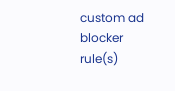custom ad blocker rule(s)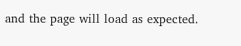and the page will load as expected.